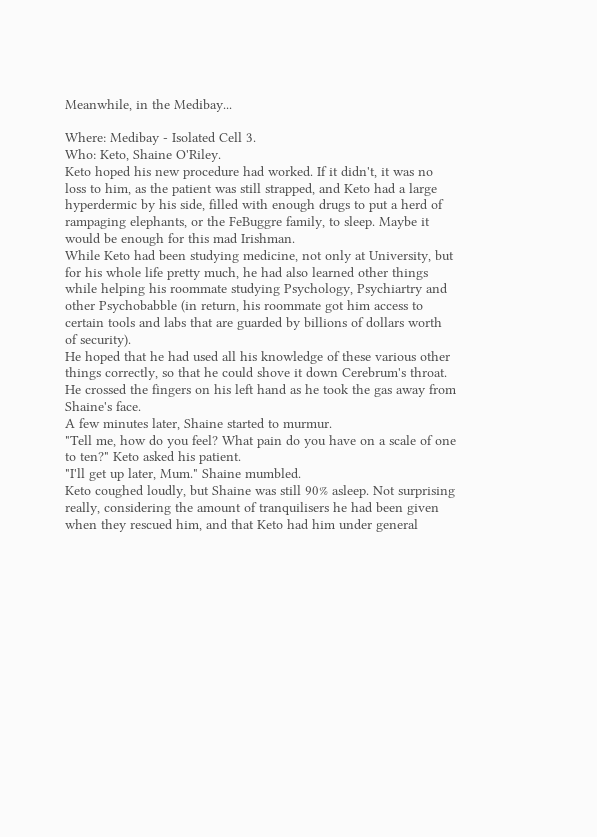Meanwhile, in the Medibay...

Where: Medibay - Isolated Cell 3.
Who: Keto, Shaine O'Riley.
Keto hoped his new procedure had worked. If it didn't, it was no
loss to him, as the patient was still strapped, and Keto had a large
hyperdermic by his side, filled with enough drugs to put a herd of
rampaging elephants, or the FeBuggre family, to sleep. Maybe it
would be enough for this mad Irishman.
While Keto had been studying medicine, not only at University, but
for his whole life pretty much, he had also learned other things
while helping his roommate studying Psychology, Psychiartry and
other Psychobabble (in return, his roommate got him access to
certain tools and labs that are guarded by billions of dollars worth
of security).
He hoped that he had used all his knowledge of these various other
things correctly, so that he could shove it down Cerebrum's throat.
He crossed the fingers on his left hand as he took the gas away from
Shaine's face.
A few minutes later, Shaine started to murmur.
"Tell me, how do you feel? What pain do you have on a scale of one
to ten?" Keto asked his patient.
"I'll get up later, Mum." Shaine mumbled.
Keto coughed loudly, but Shaine was still 90% asleep. Not surprising
really, considering the amount of tranquilisers he had been given
when they rescued him, and that Keto had him under general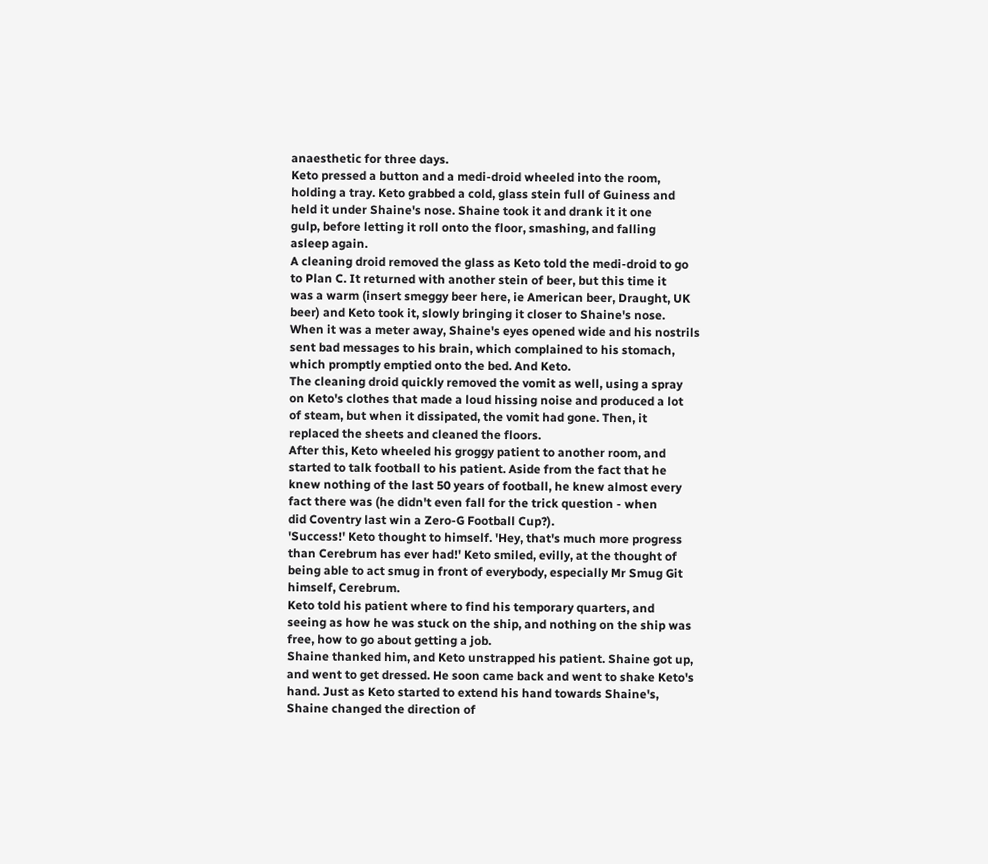anaesthetic for three days.
Keto pressed a button and a medi-droid wheeled into the room,
holding a tray. Keto grabbed a cold, glass stein full of Guiness and
held it under Shaine's nose. Shaine took it and drank it it one
gulp, before letting it roll onto the floor, smashing, and falling
asleep again.
A cleaning droid removed the glass as Keto told the medi-droid to go
to Plan C. It returned with another stein of beer, but this time it
was a warm (insert smeggy beer here, ie American beer, Draught, UK
beer) and Keto took it, slowly bringing it closer to Shaine's nose.
When it was a meter away, Shaine's eyes opened wide and his nostrils
sent bad messages to his brain, which complained to his stomach,
which promptly emptied onto the bed. And Keto.
The cleaning droid quickly removed the vomit as well, using a spray
on Keto's clothes that made a loud hissing noise and produced a lot
of steam, but when it dissipated, the vomit had gone. Then, it
replaced the sheets and cleaned the floors.
After this, Keto wheeled his groggy patient to another room, and
started to talk football to his patient. Aside from the fact that he
knew nothing of the last 50 years of football, he knew almost every
fact there was (he didn't even fall for the trick question - when
did Coventry last win a Zero-G Football Cup?).
'Success!' Keto thought to himself. 'Hey, that's much more progress
than Cerebrum has ever had!' Keto smiled, evilly, at the thought of
being able to act smug in front of everybody, especially Mr Smug Git
himself, Cerebrum.
Keto told his patient where to find his temporary quarters, and
seeing as how he was stuck on the ship, and nothing on the ship was
free, how to go about getting a job.
Shaine thanked him, and Keto unstrapped his patient. Shaine got up,
and went to get dressed. He soon came back and went to shake Keto's
hand. Just as Keto started to extend his hand towards Shaine's,
Shaine changed the direction of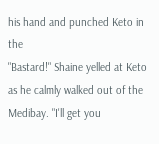his hand and punched Keto in the
"Bastard!" Shaine yelled at Keto as he calmly walked out of the
Medibay. "I'll get you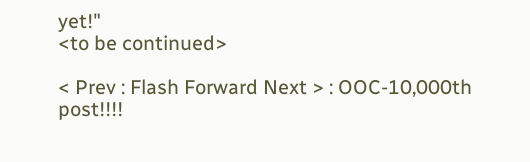yet!"
<to be continued>

< Prev : Flash Forward Next > : OOC-10,000th post!!!!